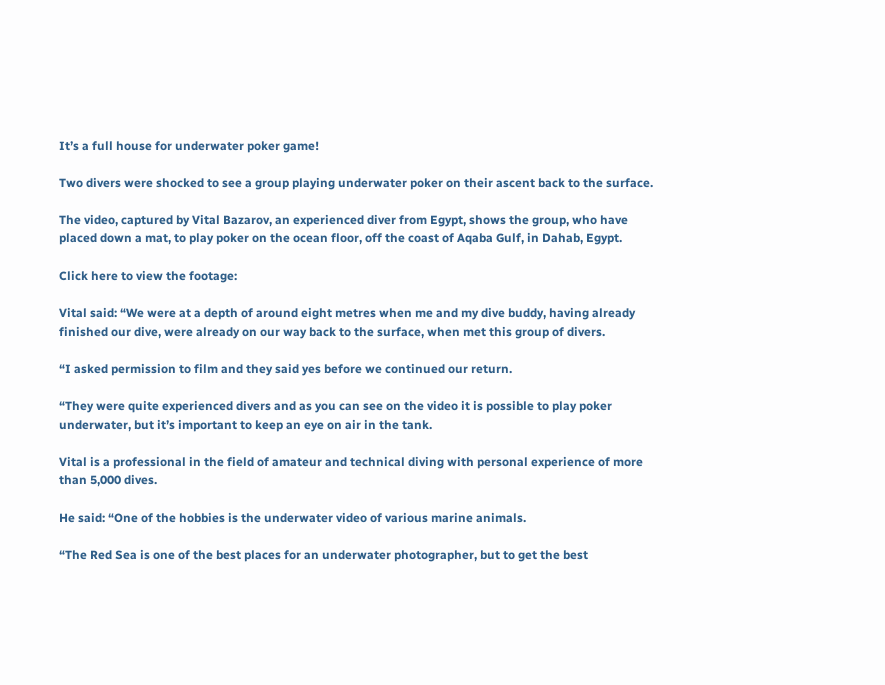It’s a full house for underwater poker game!

Two divers were shocked to see a group playing underwater poker on their ascent back to the surface.

The video, captured by Vital Bazarov, an experienced diver from Egypt, shows the group, who have placed down a mat, to play poker on the ocean floor, off the coast of Aqaba Gulf, in Dahab, Egypt.

Click here to view the footage:

Vital said: “We were at a depth of around eight metres when me and my dive buddy, having already finished our dive, were already on our way back to the surface, when met this group of divers.

“I asked permission to film and they said yes before we continued our return.

“They were quite experienced divers and as you can see on the video it is possible to play poker underwater, but it’s important to keep an eye on air in the tank.

Vital is a professional in the field of amateur and technical diving with personal experience of more than 5,000 dives.

He said: “One of the hobbies is the underwater video of various marine animals.

“The Red Sea is one of the best places for an underwater photographer, but to get the best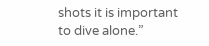shots it is important to dive alone.”